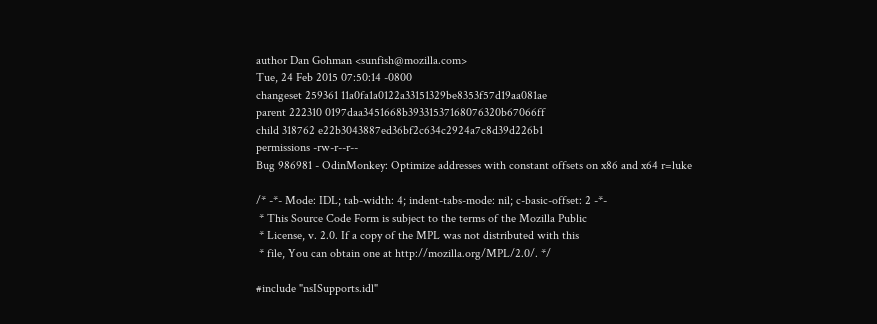author Dan Gohman <sunfish@mozilla.com>
Tue, 24 Feb 2015 07:50:14 -0800
changeset 259361 11a0fa1a0122a33151329be8353f57d19aa081ae
parent 222310 0197daa3451668b39331537168076320b67066ff
child 318762 e22b3043887ed36bf2c634c2924a7c8d39d226b1
permissions -rw-r--r--
Bug 986981 - OdinMonkey: Optimize addresses with constant offsets on x86 and x64 r=luke

/* -*- Mode: IDL; tab-width: 4; indent-tabs-mode: nil; c-basic-offset: 2 -*-
 * This Source Code Form is subject to the terms of the Mozilla Public
 * License, v. 2.0. If a copy of the MPL was not distributed with this
 * file, You can obtain one at http://mozilla.org/MPL/2.0/. */

#include "nsISupports.idl"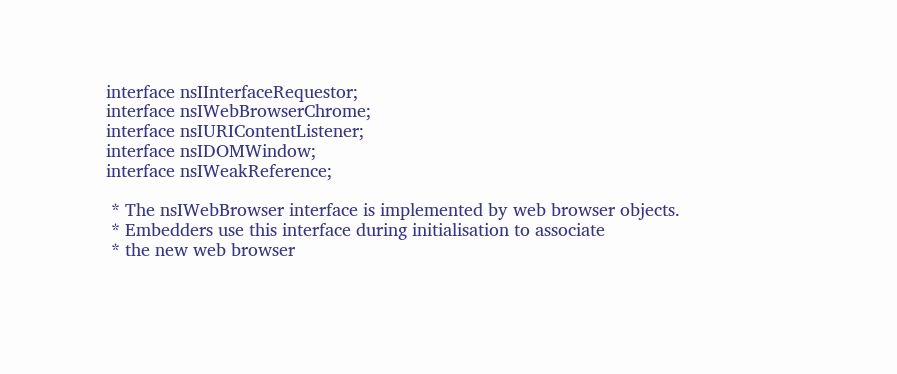interface nsIInterfaceRequestor;
interface nsIWebBrowserChrome;
interface nsIURIContentListener;
interface nsIDOMWindow;
interface nsIWeakReference;

 * The nsIWebBrowser interface is implemented by web browser objects.
 * Embedders use this interface during initialisation to associate
 * the new web browser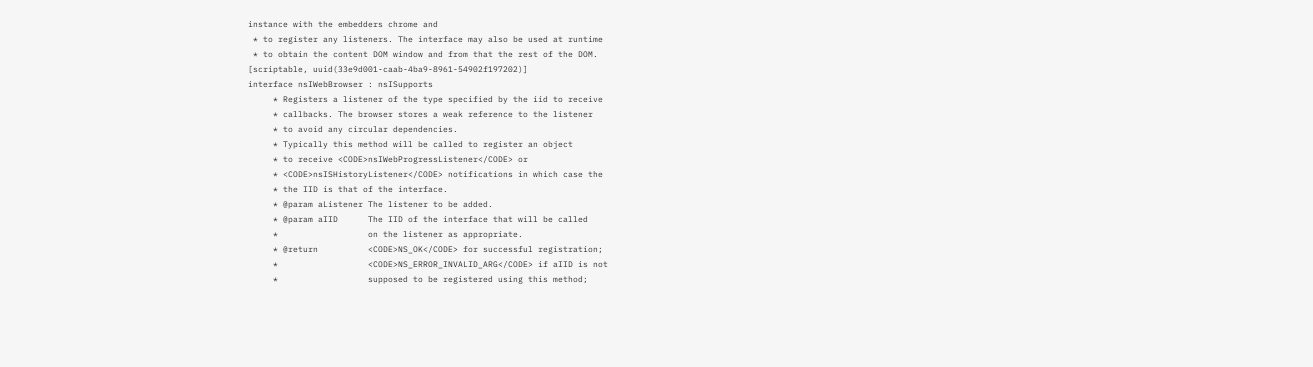instance with the embedders chrome and
 * to register any listeners. The interface may also be used at runtime
 * to obtain the content DOM window and from that the rest of the DOM.
[scriptable, uuid(33e9d001-caab-4ba9-8961-54902f197202)]
interface nsIWebBrowser : nsISupports
     * Registers a listener of the type specified by the iid to receive
     * callbacks. The browser stores a weak reference to the listener
     * to avoid any circular dependencies.
     * Typically this method will be called to register an object
     * to receive <CODE>nsIWebProgressListener</CODE> or
     * <CODE>nsISHistoryListener</CODE> notifications in which case the
     * the IID is that of the interface.
     * @param aListener The listener to be added.
     * @param aIID      The IID of the interface that will be called
     *                  on the listener as appropriate.
     * @return          <CODE>NS_OK</CODE> for successful registration;
     *                  <CODE>NS_ERROR_INVALID_ARG</CODE> if aIID is not
     *                  supposed to be registered using this method;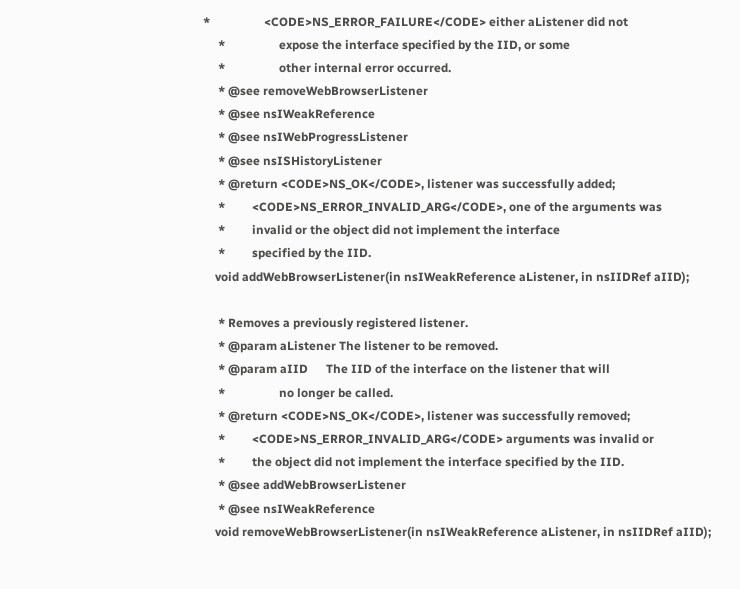*                  <CODE>NS_ERROR_FAILURE</CODE> either aListener did not
     *                  expose the interface specified by the IID, or some
     *                  other internal error occurred.
     * @see removeWebBrowserListener
     * @see nsIWeakReference
     * @see nsIWebProgressListener
     * @see nsISHistoryListener
     * @return <CODE>NS_OK</CODE>, listener was successfully added;
     *         <CODE>NS_ERROR_INVALID_ARG</CODE>, one of the arguments was
     *         invalid or the object did not implement the interface
     *         specified by the IID.
    void addWebBrowserListener(in nsIWeakReference aListener, in nsIIDRef aIID);

     * Removes a previously registered listener.
     * @param aListener The listener to be removed.
     * @param aIID      The IID of the interface on the listener that will
     *                  no longer be called.
     * @return <CODE>NS_OK</CODE>, listener was successfully removed;
     *         <CODE>NS_ERROR_INVALID_ARG</CODE> arguments was invalid or
     *         the object did not implement the interface specified by the IID.
     * @see addWebBrowserListener
     * @see nsIWeakReference
    void removeWebBrowserListener(in nsIWeakReference aListener, in nsIIDRef aIID);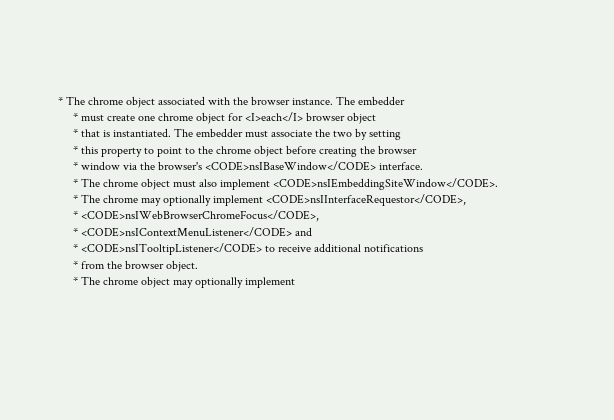* The chrome object associated with the browser instance. The embedder
     * must create one chrome object for <I>each</I> browser object
     * that is instantiated. The embedder must associate the two by setting
     * this property to point to the chrome object before creating the browser
     * window via the browser's <CODE>nsIBaseWindow</CODE> interface.
     * The chrome object must also implement <CODE>nsIEmbeddingSiteWindow</CODE>.
     * The chrome may optionally implement <CODE>nsIInterfaceRequestor</CODE>,
     * <CODE>nsIWebBrowserChromeFocus</CODE>,
     * <CODE>nsIContextMenuListener</CODE> and
     * <CODE>nsITooltipListener</CODE> to receive additional notifications
     * from the browser object.
     * The chrome object may optionally implement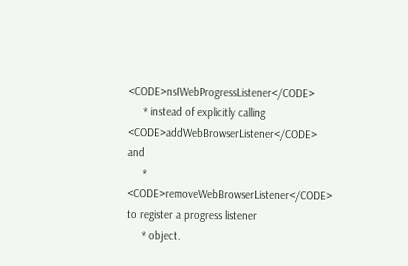<CODE>nsIWebProgressListener</CODE>
     * instead of explicitly calling <CODE>addWebBrowserListener</CODE> and
     * <CODE>removeWebBrowserListener</CODE> to register a progress listener
     * object.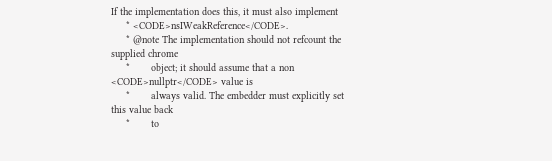If the implementation does this, it must also implement
     * <CODE>nsIWeakReference</CODE>.
     * @note The implementation should not refcount the supplied chrome
     *       object; it should assume that a non <CODE>nullptr</CODE> value is
     *       always valid. The embedder must explicitly set this value back
     *       to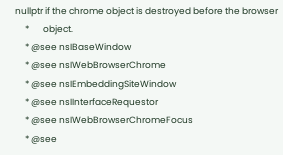nullptr if the chrome object is destroyed before the browser
     *       object.
     * @see nsIBaseWindow
     * @see nsIWebBrowserChrome
     * @see nsIEmbeddingSiteWindow
     * @see nsIInterfaceRequestor
     * @see nsIWebBrowserChromeFocus
     * @see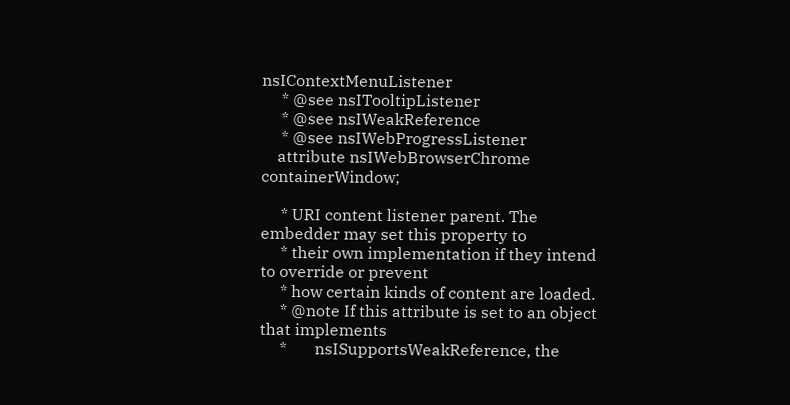nsIContextMenuListener
     * @see nsITooltipListener
     * @see nsIWeakReference
     * @see nsIWebProgressListener
    attribute nsIWebBrowserChrome containerWindow;

     * URI content listener parent. The embedder may set this property to
     * their own implementation if they intend to override or prevent
     * how certain kinds of content are loaded.
     * @note If this attribute is set to an object that implements
     *       nsISupportsWeakReference, the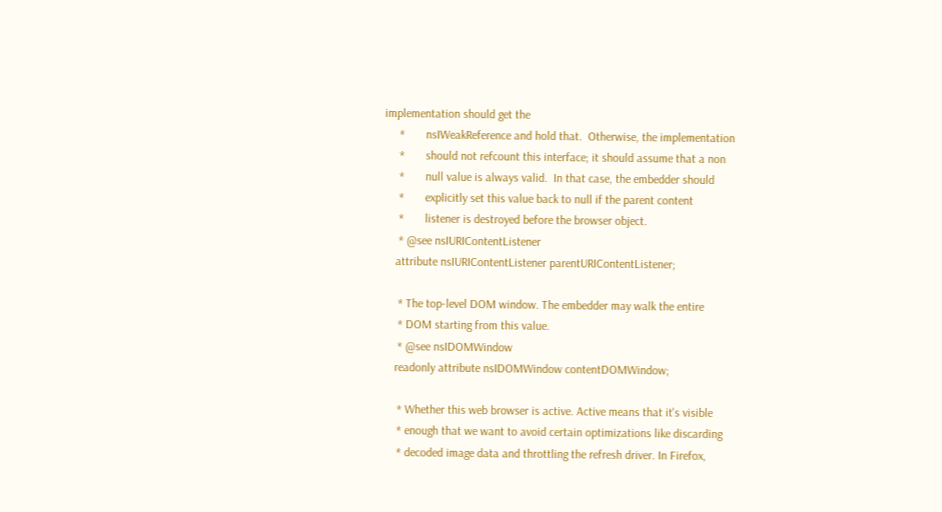implementation should get the
     *       nsIWeakReference and hold that.  Otherwise, the implementation
     *       should not refcount this interface; it should assume that a non
     *       null value is always valid.  In that case, the embedder should
     *       explicitly set this value back to null if the parent content
     *       listener is destroyed before the browser object.
     * @see nsIURIContentListener
    attribute nsIURIContentListener parentURIContentListener;

     * The top-level DOM window. The embedder may walk the entire
     * DOM starting from this value.
     * @see nsIDOMWindow
    readonly attribute nsIDOMWindow contentDOMWindow;

     * Whether this web browser is active. Active means that it's visible
     * enough that we want to avoid certain optimizations like discarding
     * decoded image data and throttling the refresh driver. In Firefox,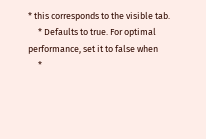* this corresponds to the visible tab.
     * Defaults to true. For optimal performance, set it to false when
     *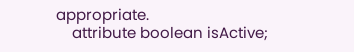appropriate.
    attribute boolean isActive;